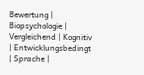Bewertung | Biopsychologie | Vergleichend | Kognitiv | Entwicklungsbedingt | Sprache |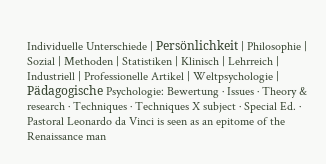Individuelle Unterschiede | Persönlichkeit | Philosophie | Sozial | Methoden | Statistiken | Klinisch | Lehrreich | Industriell | Professionelle Artikel | Weltpsychologie | Pädagogische Psychologie: Bewertung · Issues · Theory & research · Techniques · Techniques X subject · Special Ed. · Pastoral Leonardo da Vinci is seen as an epitome of the Renaissance man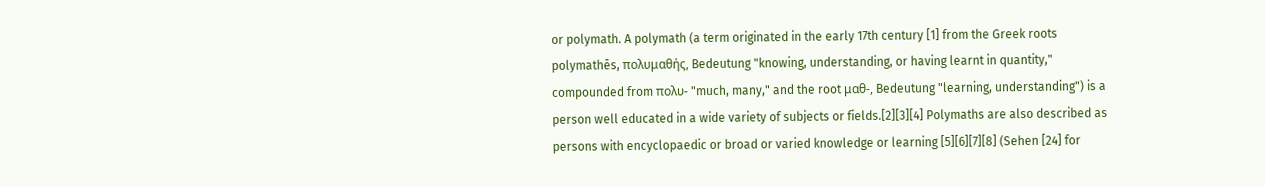or polymath. A polymath (a term originated in the early 17th century [1] from the Greek roots polymathēs, πολυμαθής, Bedeutung "knowing, understanding, or having learnt in quantity," compounded from πολυ- "much, many," and the root μαθ-, Bedeutung "learning, understanding") is a person well educated in a wide variety of subjects or fields.[2][3][4] Polymaths are also described as persons with encyclopaedic or broad or varied knowledge or learning [5][6][7][8] (Sehen [24] for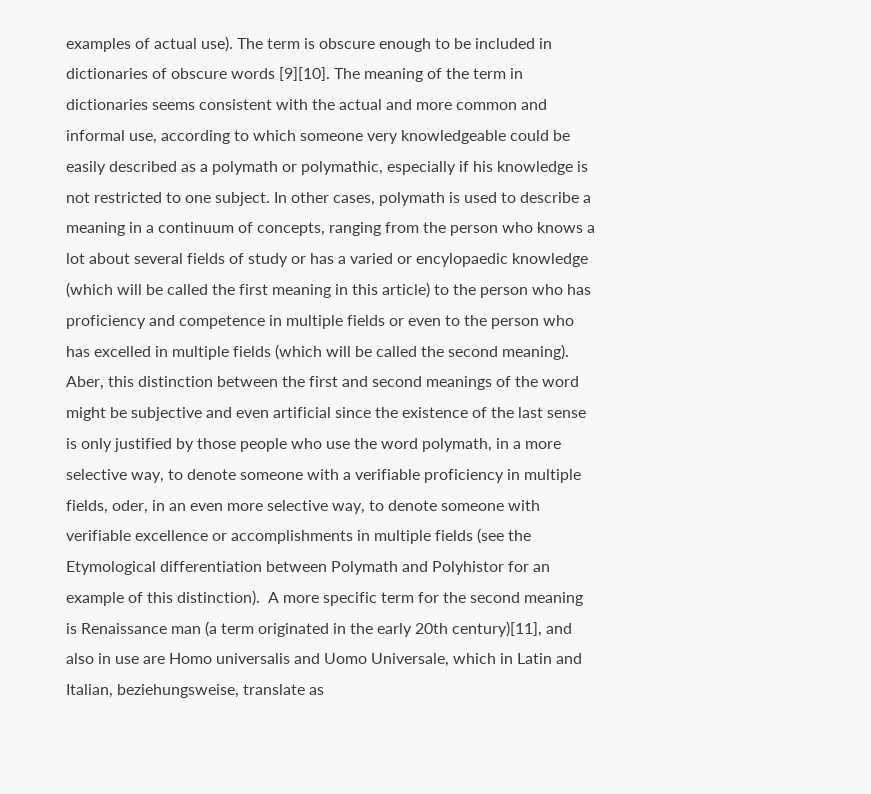examples of actual use). The term is obscure enough to be included in dictionaries of obscure words [9][10]. The meaning of the term in dictionaries seems consistent with the actual and more common and informal use, according to which someone very knowledgeable could be easily described as a polymath or polymathic, especially if his knowledge is not restricted to one subject. In other cases, polymath is used to describe a meaning in a continuum of concepts, ranging from the person who knows a lot about several fields of study or has a varied or encylopaedic knowledge (which will be called the first meaning in this article) to the person who has proficiency and competence in multiple fields or even to the person who has excelled in multiple fields (which will be called the second meaning). Aber, this distinction between the first and second meanings of the word might be subjective and even artificial since the existence of the last sense is only justified by those people who use the word polymath, in a more selective way, to denote someone with a verifiable proficiency in multiple fields, oder, in an even more selective way, to denote someone with verifiable excellence or accomplishments in multiple fields (see the Etymological differentiation between Polymath and Polyhistor for an example of this distinction).  A more specific term for the second meaning is Renaissance man (a term originated in the early 20th century)[11], and also in use are Homo universalis and Uomo Universale, which in Latin and Italian, beziehungsweise, translate as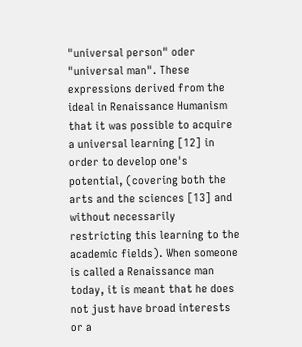"universal person" oder "universal man". These expressions derived from the ideal in Renaissance Humanism that it was possible to acquire a universal learning [12] in order to develop one's potential, (covering both the arts and the sciences [13] and without necessarily restricting this learning to the academic fields). When someone is called a Renaissance man today, it is meant that he does not just have broad interests or a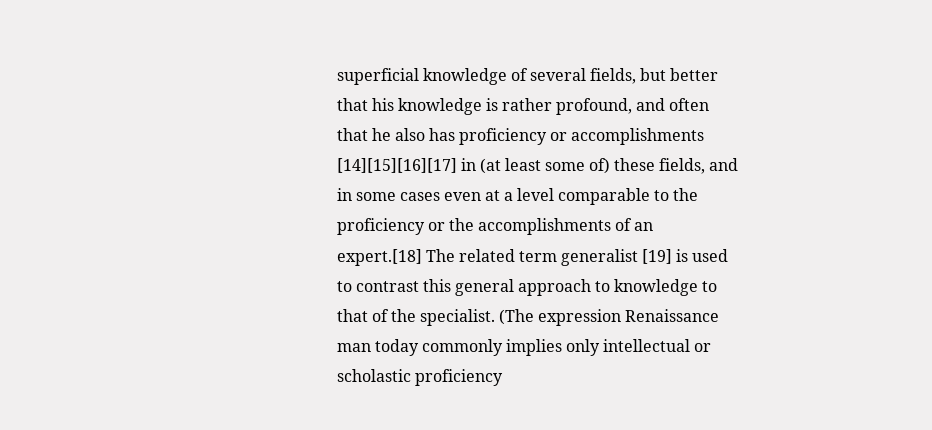superficial knowledge of several fields, but better that his knowledge is rather profound, and often that he also has proficiency or accomplishments [14][15][16][17] in (at least some of) these fields, and in some cases even at a level comparable to the proficiency or the accomplishments of an expert.[18] The related term generalist [19] is used to contrast this general approach to knowledge to that of the specialist. (The expression Renaissance man today commonly implies only intellectual or scholastic proficiency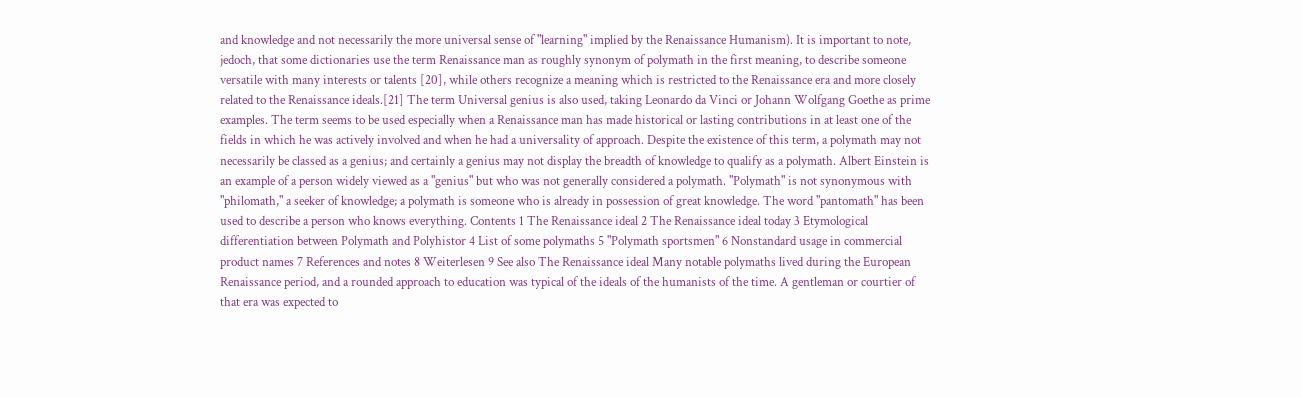and knowledge and not necessarily the more universal sense of "learning" implied by the Renaissance Humanism). It is important to note, jedoch, that some dictionaries use the term Renaissance man as roughly synonym of polymath in the first meaning, to describe someone versatile with many interests or talents [20], while others recognize a meaning which is restricted to the Renaissance era and more closely related to the Renaissance ideals.[21] The term Universal genius is also used, taking Leonardo da Vinci or Johann Wolfgang Goethe as prime examples. The term seems to be used especially when a Renaissance man has made historical or lasting contributions in at least one of the fields in which he was actively involved and when he had a universality of approach. Despite the existence of this term, a polymath may not necessarily be classed as a genius; and certainly a genius may not display the breadth of knowledge to qualify as a polymath. Albert Einstein is an example of a person widely viewed as a "genius" but who was not generally considered a polymath. "Polymath" is not synonymous with "philomath," a seeker of knowledge; a polymath is someone who is already in possession of great knowledge. The word "pantomath" has been used to describe a person who knows everything. Contents 1 The Renaissance ideal 2 The Renaissance ideal today 3 Etymological differentiation between Polymath and Polyhistor 4 List of some polymaths 5 "Polymath sportsmen" 6 Nonstandard usage in commercial product names 7 References and notes 8 Weiterlesen 9 See also The Renaissance ideal Many notable polymaths lived during the European Renaissance period, and a rounded approach to education was typical of the ideals of the humanists of the time. A gentleman or courtier of that era was expected to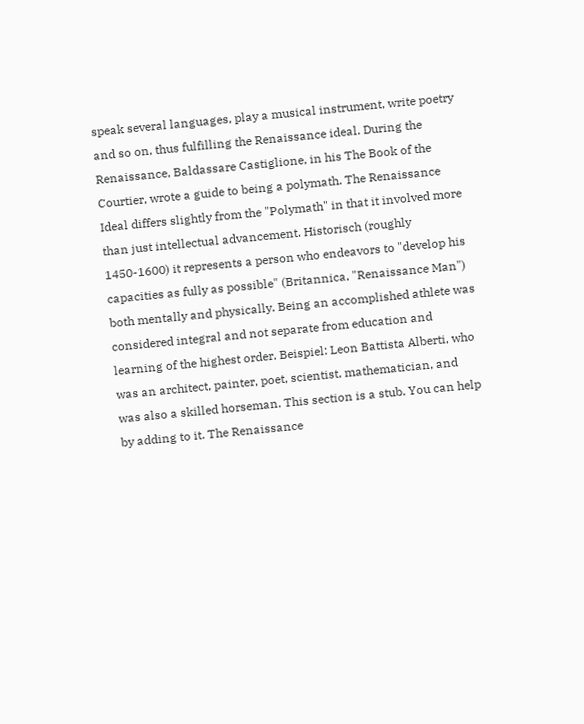speak several languages, play a musical instrument, write poetry and so on, thus fulfilling the Renaissance ideal. During the Renaissance, Baldassare Castiglione, in his The Book of the Courtier, wrote a guide to being a polymath. The Renaissance Ideal differs slightly from the "Polymath" in that it involved more than just intellectual advancement. Historisch (roughly 1450-1600) it represents a person who endeavors to "develop his capacities as fully as possible" (Britannica, "Renaissance Man") both mentally and physically. Being an accomplished athlete was considered integral and not separate from education and learning of the highest order. Beispiel: Leon Battista Alberti, who was an architect, painter, poet, scientist, mathematician, and was also a skilled horseman. This section is a stub. You can help by adding to it. The Renaissance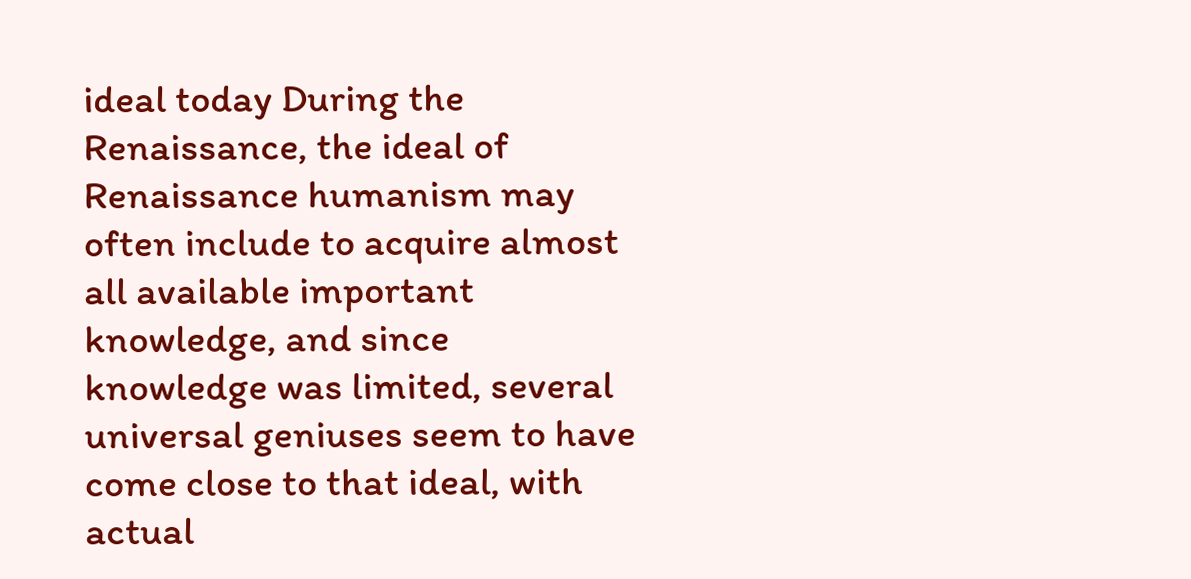ideal today During the Renaissance, the ideal of Renaissance humanism may often include to acquire almost all available important knowledge, and since knowledge was limited, several universal geniuses seem to have come close to that ideal, with actual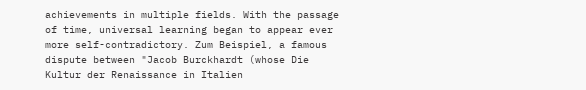achievements in multiple fields. With the passage of time, universal learning began to appear ever more self-contradictory. Zum Beispiel, a famous dispute between "Jacob Burckhardt (whose Die Kultur der Renaissance in Italien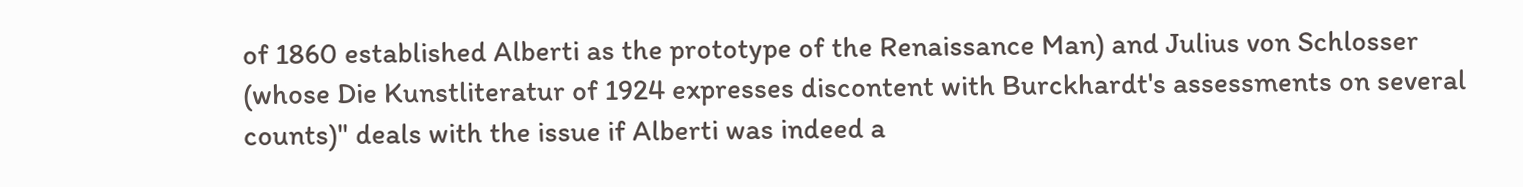of 1860 established Alberti as the prototype of the Renaissance Man) and Julius von Schlosser (whose Die Kunstliteratur of 1924 expresses discontent with Burckhardt's assessments on several counts)" deals with the issue if Alberti was indeed a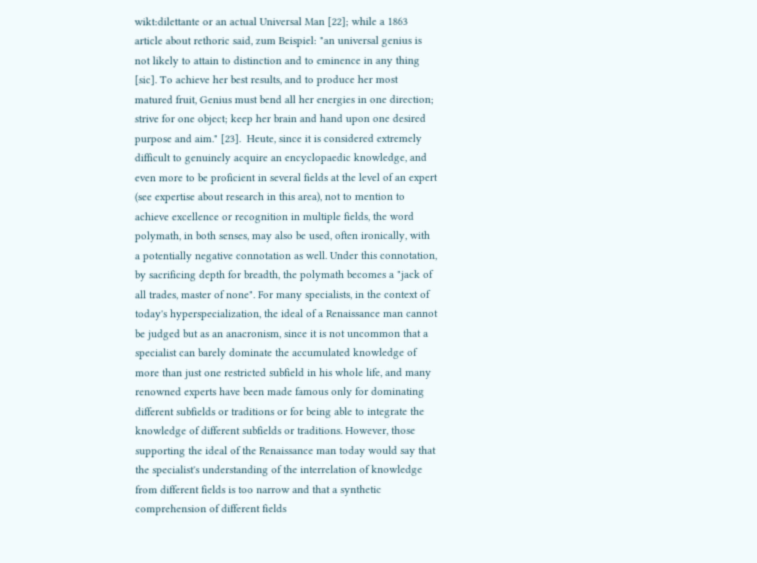wikt:dilettante or an actual Universal Man [22]; while a 1863 article about rethoric said, zum Beispiel: "an universal genius is not likely to attain to distinction and to eminence in any thing [sic]. To achieve her best results, and to produce her most matured fruit, Genius must bend all her energies in one direction; strive for one object; keep her brain and hand upon one desired purpose and aim." [23].  Heute, since it is considered extremely difficult to genuinely acquire an encyclopaedic knowledge, and even more to be proficient in several fields at the level of an expert (see expertise about research in this area), not to mention to achieve excellence or recognition in multiple fields, the word polymath, in both senses, may also be used, often ironically, with a potentially negative connotation as well. Under this connotation, by sacrificing depth for breadth, the polymath becomes a "jack of all trades, master of none". For many specialists, in the context of today's hyperspecialization, the ideal of a Renaissance man cannot be judged but as an anacronism, since it is not uncommon that a specialist can barely dominate the accumulated knowledge of more than just one restricted subfield in his whole life, and many renowned experts have been made famous only for dominating different subfields or traditions or for being able to integrate the knowledge of different subfields or traditions. However, those supporting the ideal of the Renaissance man today would say that the specialist's understanding of the interrelation of knowledge from different fields is too narrow and that a synthetic comprehension of different fields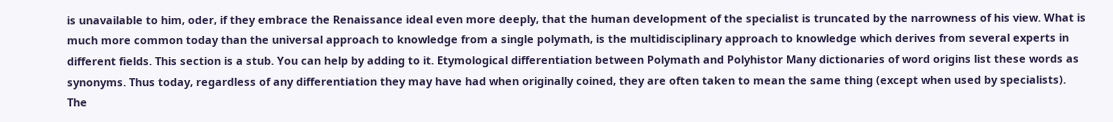is unavailable to him, oder, if they embrace the Renaissance ideal even more deeply, that the human development of the specialist is truncated by the narrowness of his view. What is much more common today than the universal approach to knowledge from a single polymath, is the multidisciplinary approach to knowledge which derives from several experts in different fields. This section is a stub. You can help by adding to it. Etymological differentiation between Polymath and Polyhistor Many dictionaries of word origins list these words as synonyms. Thus today, regardless of any differentiation they may have had when originally coined, they are often taken to mean the same thing (except when used by specialists).  The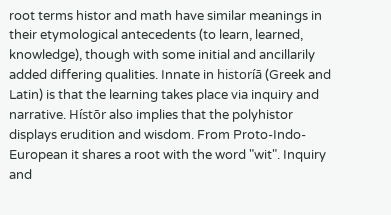root terms histor and math have similar meanings in their etymological antecedents (to learn, learned, knowledge), though with some initial and ancillarily added differing qualities. Innate in historíā (Greek and Latin) is that the learning takes place via inquiry and narrative. Hístōr also implies that the polyhistor displays erudition and wisdom. From Proto-Indo-European it shares a root with the word "wit". Inquiry and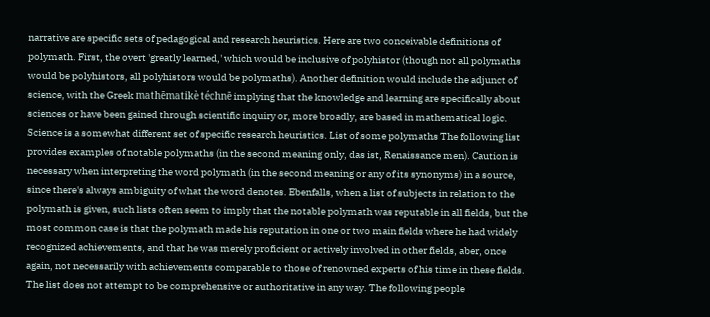narrative are specific sets of pedagogical and research heuristics. Here are two conceivable definitions of polymath. First, the overt 'greatly learned,' which would be inclusive of polyhistor (though not all polymaths would be polyhistors, all polyhistors would be polymaths). Another definition would include the adjunct of science, with the Greek mathēmatikè téchnē implying that the knowledge and learning are specifically about sciences or have been gained through scientific inquiry or, more broadly, are based in mathematical logic. Science is a somewhat different set of specific research heuristics. List of some polymaths The following list provides examples of notable polymaths (in the second meaning only, das ist, Renaissance men). Caution is necessary when interpreting the word polymath (in the second meaning or any of its synonyms) in a source, since there's always ambiguity of what the word denotes. Ebenfalls, when a list of subjects in relation to the polymath is given, such lists often seem to imply that the notable polymath was reputable in all fields, but the most common case is that the polymath made his reputation in one or two main fields where he had widely recognized achievements, and that he was merely proficient or actively involved in other fields, aber, once again, not necessarily with achievements comparable to those of renowned experts of his time in these fields. The list does not attempt to be comprehensive or authoritative in any way. The following people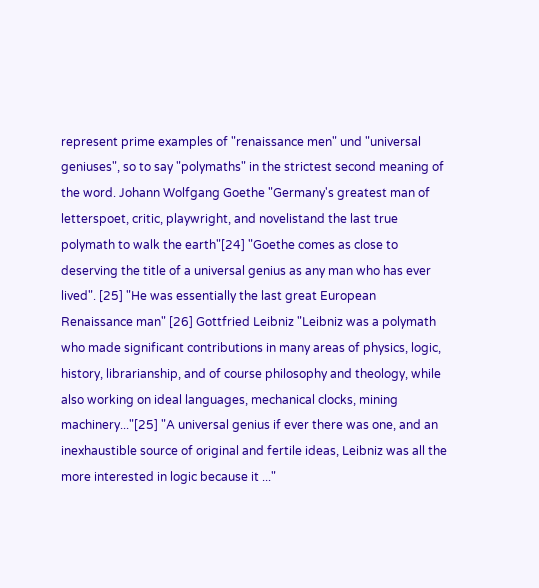represent prime examples of "renaissance men" und "universal geniuses", so to say "polymaths" in the strictest second meaning of the word. Johann Wolfgang Goethe "Germany's greatest man of letterspoet, critic, playwright, and novelistand the last true polymath to walk the earth"[24] "Goethe comes as close to deserving the title of a universal genius as any man who has ever lived". [25] "He was essentially the last great European Renaissance man" [26] Gottfried Leibniz "Leibniz was a polymath who made significant contributions in many areas of physics, logic, history, librarianship, and of course philosophy and theology, while also working on ideal languages, mechanical clocks, mining machinery..."[25] "A universal genius if ever there was one, and an inexhaustible source of original and fertile ideas, Leibniz was all the more interested in logic because it ..."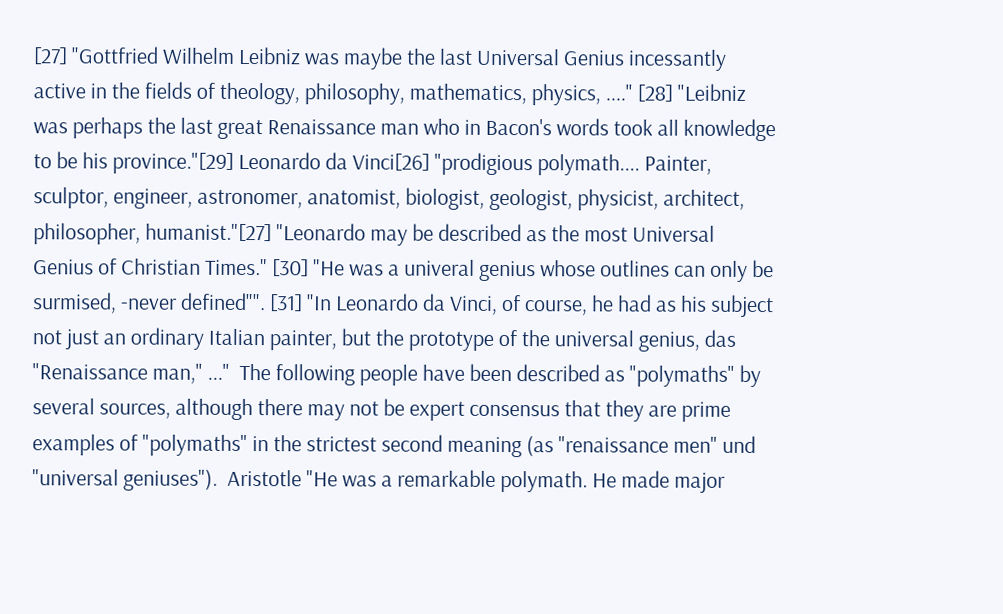[27] "Gottfried Wilhelm Leibniz was maybe the last Universal Genius incessantly active in the fields of theology, philosophy, mathematics, physics, ...." [28] "Leibniz was perhaps the last great Renaissance man who in Bacon's words took all knowledge to be his province."[29] Leonardo da Vinci[26] "prodigious polymath.... Painter, sculptor, engineer, astronomer, anatomist, biologist, geologist, physicist, architect, philosopher, humanist."[27] "Leonardo may be described as the most Universal Genius of Christian Times." [30] "He was a univeral genius whose outlines can only be surmised, -never defined"". [31] "In Leonardo da Vinci, of course, he had as his subject not just an ordinary Italian painter, but the prototype of the universal genius, das "Renaissance man," ..."  The following people have been described as "polymaths" by several sources, although there may not be expert consensus that they are prime examples of "polymaths" in the strictest second meaning (as "renaissance men" und "universal geniuses").  Aristotle "He was a remarkable polymath. He made major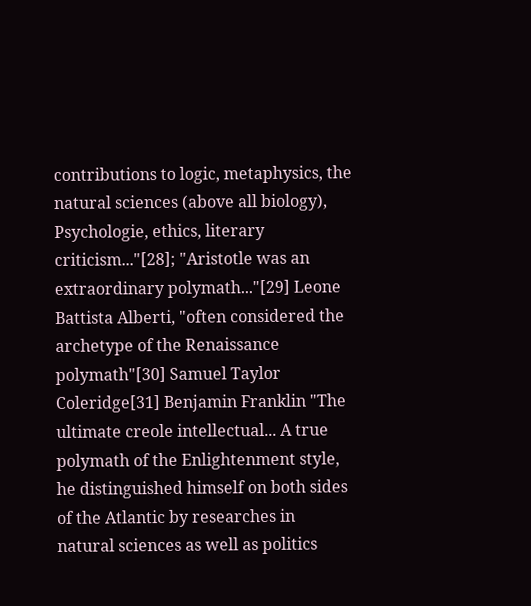contributions to logic, metaphysics, the natural sciences (above all biology), Psychologie, ethics, literary criticism..."[28]; "Aristotle was an extraordinary polymath..."[29] Leone Battista Alberti, "often considered the archetype of the Renaissance polymath"[30] Samuel Taylor Coleridge[31] Benjamin Franklin "The ultimate creole intellectual... A true polymath of the Enlightenment style, he distinguished himself on both sides of the Atlantic by researches in natural sciences as well as politics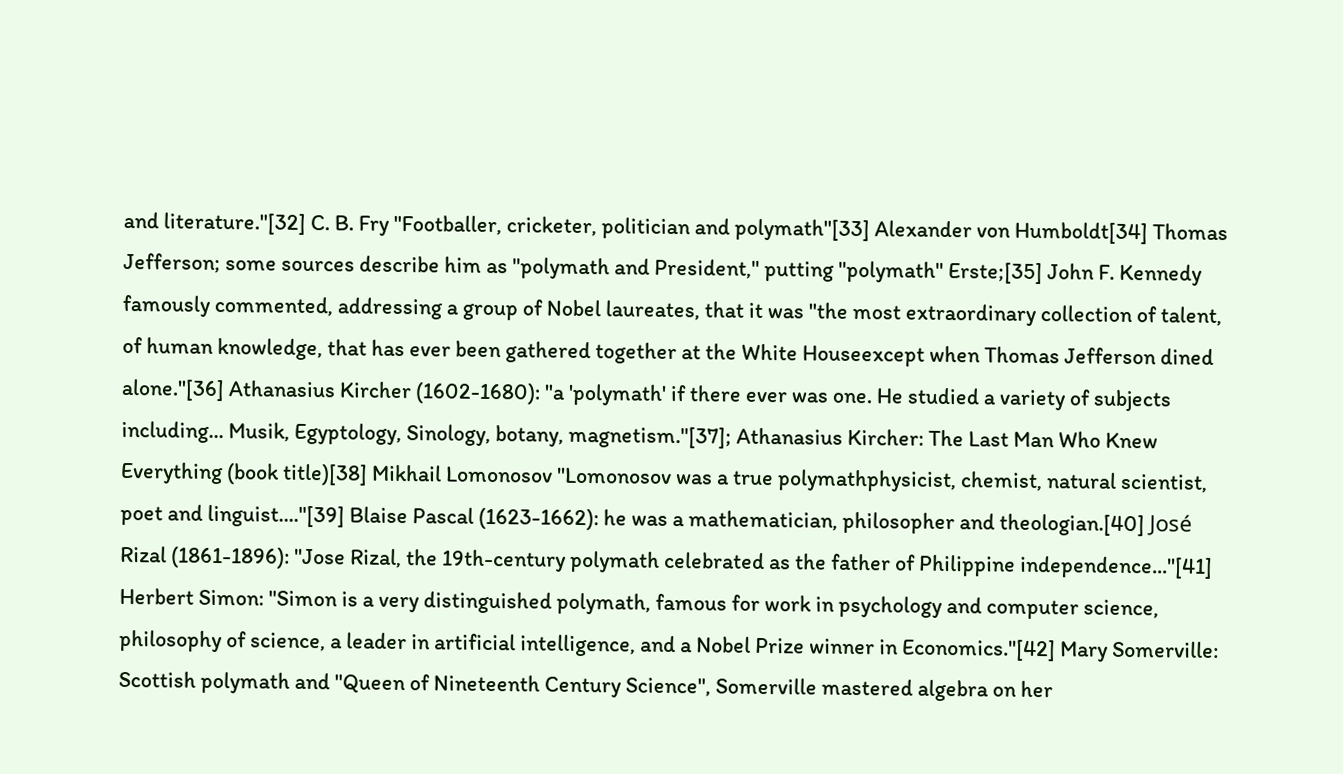and literature."[32] C. B. Fry "Footballer, cricketer, politician and polymath"[33] Alexander von Humboldt[34] Thomas Jefferson; some sources describe him as "polymath and President," putting "polymath" Erste;[35] John F. Kennedy famously commented, addressing a group of Nobel laureates, that it was "the most extraordinary collection of talent, of human knowledge, that has ever been gathered together at the White Houseexcept when Thomas Jefferson dined alone."[36] Athanasius Kircher (1602-1680): "a 'polymath' if there ever was one. He studied a variety of subjects including... Musik, Egyptology, Sinology, botany, magnetism."[37]; Athanasius Kircher: The Last Man Who Knew Everything (book title)[38] Mikhail Lomonosov "Lomonosov was a true polymathphysicist, chemist, natural scientist, poet and linguist...."[39] Blaise Pascal (1623-1662): he was a mathematician, philosopher and theologian.[40] José Rizal (1861-1896): "Jose Rizal, the 19th-century polymath celebrated as the father of Philippine independence..."[41] Herbert Simon: "Simon is a very distinguished polymath, famous for work in psychology and computer science, philosophy of science, a leader in artificial intelligence, and a Nobel Prize winner in Economics."[42] Mary Somerville: Scottish polymath and "Queen of Nineteenth Century Science", Somerville mastered algebra on her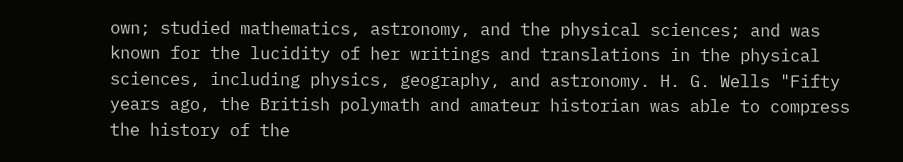own; studied mathematics, astronomy, and the physical sciences; and was known for the lucidity of her writings and translations in the physical sciences, including physics, geography, and astronomy. H. G. Wells "Fifty years ago, the British polymath and amateur historian was able to compress the history of the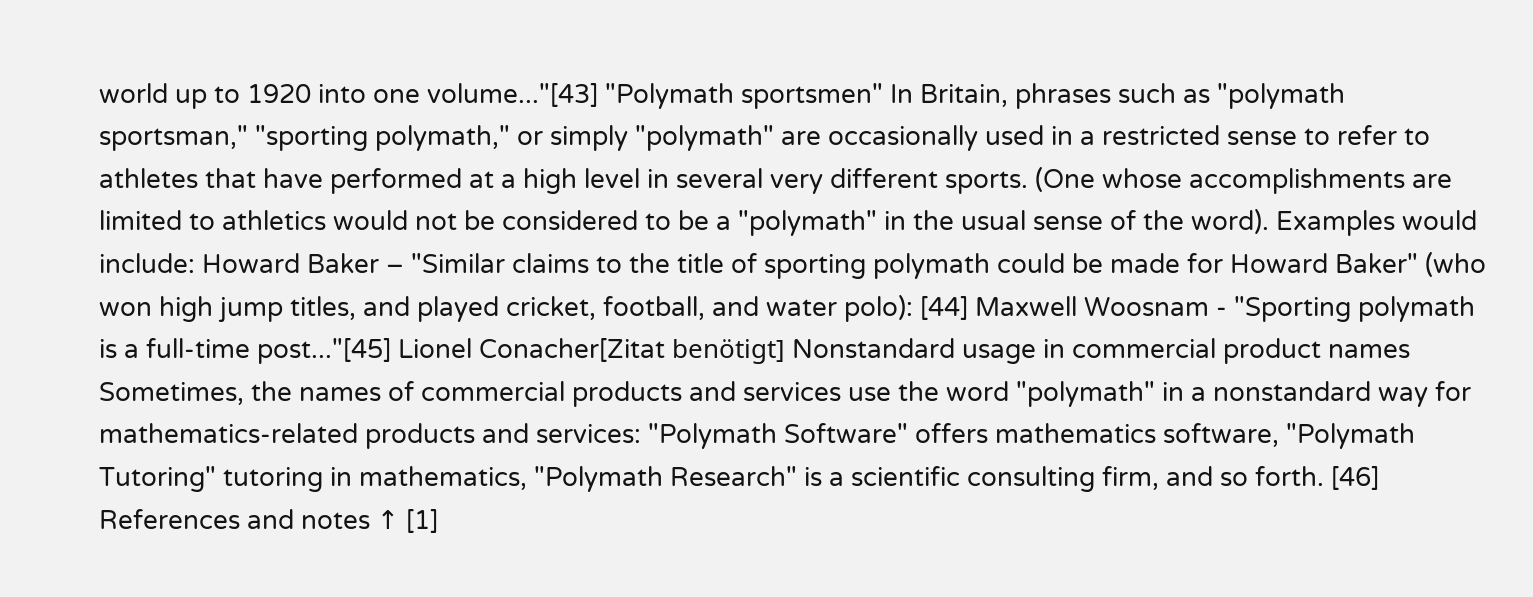world up to 1920 into one volume..."[43] "Polymath sportsmen" In Britain, phrases such as "polymath sportsman," "sporting polymath," or simply "polymath" are occasionally used in a restricted sense to refer to athletes that have performed at a high level in several very different sports. (One whose accomplishments are limited to athletics would not be considered to be a "polymath" in the usual sense of the word). Examples would include: Howard Baker – "Similar claims to the title of sporting polymath could be made for Howard Baker" (who won high jump titles, and played cricket, football, and water polo): [44] Maxwell Woosnam - "Sporting polymath is a full-time post..."[45] Lionel Conacher[Zitat benötigt] Nonstandard usage in commercial product names Sometimes, the names of commercial products and services use the word "polymath" in a nonstandard way for mathematics-related products and services: "Polymath Software" offers mathematics software, "Polymath Tutoring" tutoring in mathematics, "Polymath Research" is a scientific consulting firm, and so forth. [46] References and notes ↑ [1]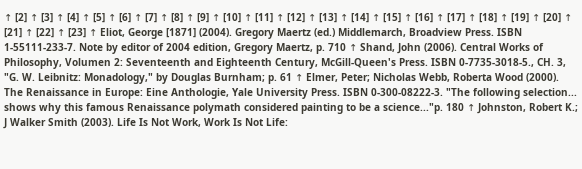↑ [2] ↑ [3] ↑ [4] ↑ [5] ↑ [6] ↑ [7] ↑ [8] ↑ [9] ↑ [10] ↑ [11] ↑ [12] ↑ [13] ↑ [14] ↑ [15] ↑ [16] ↑ [17] ↑ [18] ↑ [19] ↑ [20] ↑ [21] ↑ [22] ↑ [23] ↑ Eliot, George [1871] (2004). Gregory Maertz (ed.) Middlemarch, Broadview Press. ISBN 1-55111-233-7. Note by editor of 2004 edition, Gregory Maertz, p. 710 ↑ Shand, John (2006). Central Works of Philosophy, Volumen 2: Seventeenth and Eighteenth Century, McGill-Queen's Press. ISBN 0-7735-3018-5., CH. 3, "G. W. Leibnitz: Monadology," by Douglas Burnham; p. 61 ↑ Elmer, Peter; Nicholas Webb, Roberta Wood (2000). The Renaissance in Europe: Eine Anthologie, Yale University Press. ISBN 0-300-08222-3. "The following selection... shows why this famous Renaissance polymath considered painting to be a science..."p. 180 ↑ Johnston, Robert K.; J Walker Smith (2003). Life Is Not Work, Work Is Not Life: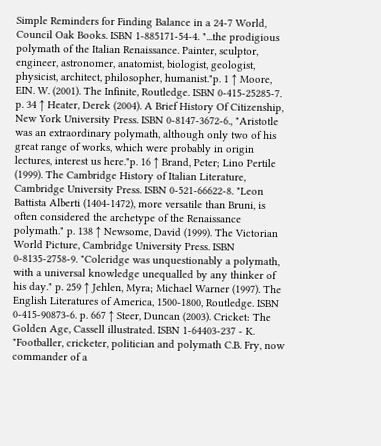Simple Reminders for Finding Balance in a 24-7 World, Council Oak Books. ISBN 1-885171-54-4. "...the prodigious polymath of the Italian Renaissance. Painter, sculptor, engineer, astronomer, anatomist, biologist, geologist, physicist, architect, philosopher, humanist."p. 1 ↑ Moore, EIN. W. (2001). The Infinite, Routledge. ISBN 0-415-25285-7. p. 34 ↑ Heater, Derek (2004). A Brief History Of Citizenship, New York University Press. ISBN 0-8147-3672-6., "Aristotle was an extraordinary polymath, although only two of his great range of works, which were probably in origin lectures, interest us here."p. 16 ↑ Brand, Peter; Lino Pertile (1999). The Cambridge History of Italian Literature, Cambridge University Press. ISBN 0-521-66622-8. "Leon Battista Alberti (1404-1472), more versatile than Bruni, is often considered the archetype of the Renaissance polymath." p. 138 ↑ Newsome, David (1999). The Victorian World Picture, Cambridge University Press. ISBN 0-8135-2758-9. "Coleridge was unquestionably a polymath, with a universal knowledge unequalled by any thinker of his day." p. 259 ↑ Jehlen, Myra; Michael Warner (1997). The English Literatures of America, 1500-1800, Routledge. ISBN 0-415-90873-6. p. 667 ↑ Steer, Duncan (2003). Cricket: The Golden Age, Cassell illustrated. ISBN 1-64403-237 - K. "Footballer, cricketer, politician and polymath C.B. Fry, now commander of a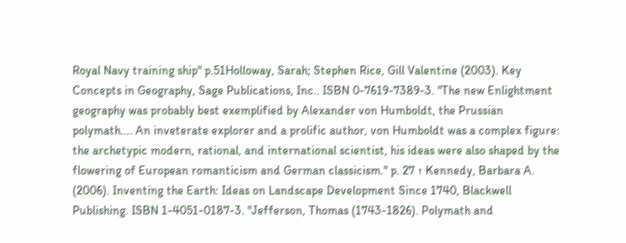Royal Navy training ship" p.51Holloway, Sarah; Stephen Rice, Gill Valentine (2003). Key Concepts in Geography, Sage Publications, Inc.. ISBN 0-7619-7389-3. "The new Enlightment geography was probably best exemplified by Alexander von Humboldt, the Prussian polymath.... An inveterate explorer and a prolific author, von Humboldt was a complex figure: the archetypic modern, rational, and international scientist, his ideas were also shaped by the flowering of European romanticism and German classicism." p. 27 ↑ Kennedy, Barbara A. (2006). Inventing the Earth: Ideas on Landscape Development Since 1740, Blackwell Publishing. ISBN 1-4051-0187-3. "Jefferson, Thomas (1743-1826). Polymath and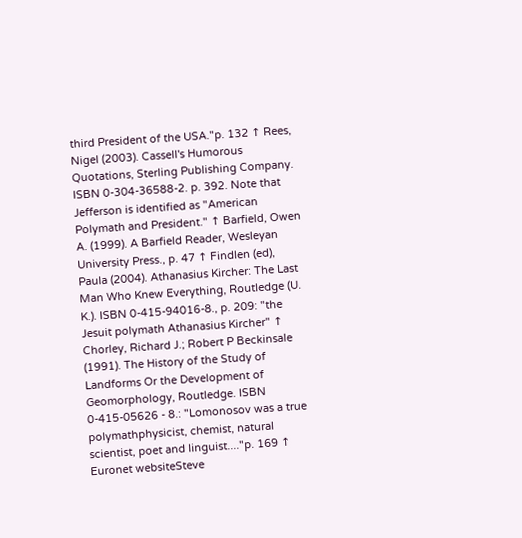third President of the USA."p. 132 ↑ Rees, Nigel (2003). Cassell's Humorous Quotations, Sterling Publishing Company. ISBN 0-304-36588-2. p. 392. Note that Jefferson is identified as "American Polymath and President." ↑ Barfield, Owen A. (1999). A Barfield Reader, Wesleyan University Press., p. 47 ↑ Findlen (ed), Paula (2004). Athanasius Kircher: The Last Man Who Knew Everything, Routledge (U. K.). ISBN 0-415-94016-8., p. 209: "the Jesuit polymath Athanasius Kircher" ↑ Chorley, Richard J.; Robert P Beckinsale (1991). The History of the Study of Landforms Or the Development of Geomorphology, Routledge. ISBN 0-415-05626 - 8.: "Lomonosov was a true polymathphysicist, chemist, natural scientist, poet and linguist...."p. 169 ↑ Euronet websiteSteve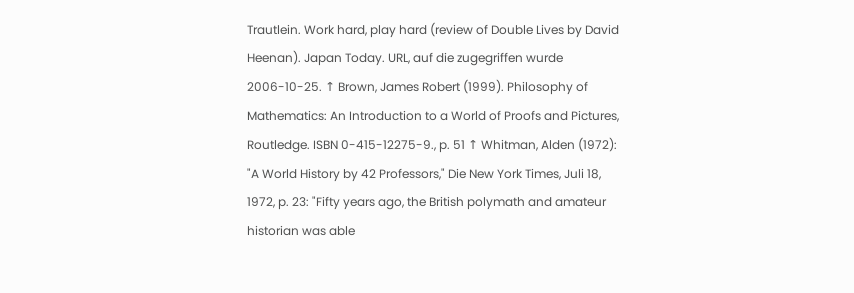Trautlein. Work hard, play hard (review of Double Lives by David Heenan). Japan Today. URL, auf die zugegriffen wurde 2006-10-25. ↑ Brown, James Robert (1999). Philosophy of Mathematics: An Introduction to a World of Proofs and Pictures, Routledge. ISBN 0-415-12275-9., p. 51 ↑ Whitman, Alden (1972): "A World History by 42 Professors," Die New York Times, Juli 18, 1972, p. 23: "Fifty years ago, the British polymath and amateur historian was able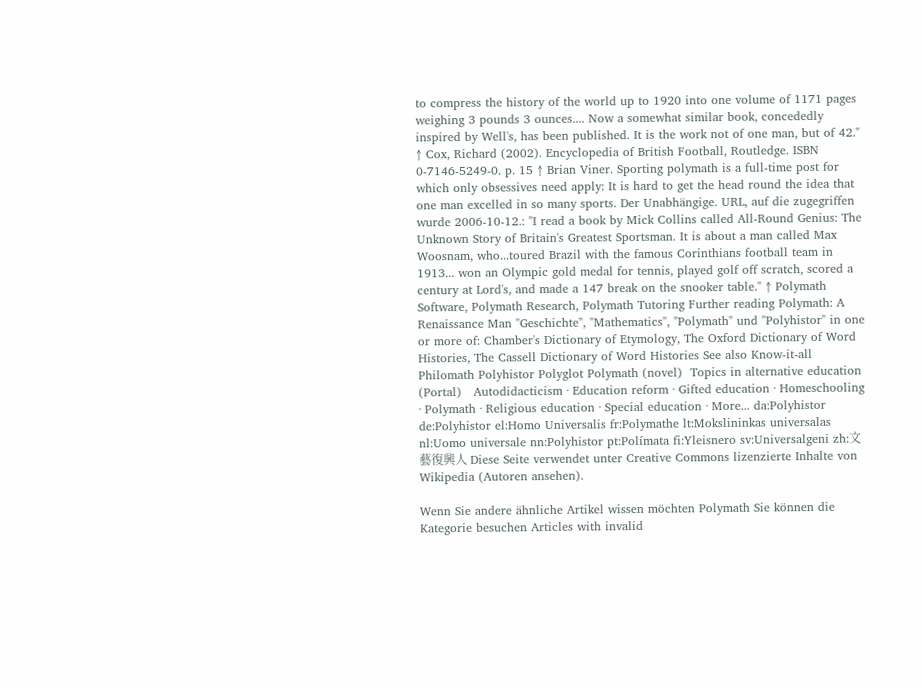to compress the history of the world up to 1920 into one volume of 1171 pages weighing 3 pounds 3 ounces.... Now a somewhat similar book, concededly inspired by Well's, has been published. It is the work not of one man, but of 42." ↑ Cox, Richard (2002). Encyclopedia of British Football, Routledge. ISBN 0-7146-5249-0. p. 15 ↑ Brian Viner. Sporting polymath is a full-time post for which only obsessives need apply: It is hard to get the head round the idea that one man excelled in so many sports. Der Unabhängige. URL, auf die zugegriffen wurde 2006-10-12.: "I read a book by Mick Collins called All-Round Genius: The Unknown Story of Britain's Greatest Sportsman. It is about a man called Max Woosnam, who...toured Brazil with the famous Corinthians football team in 1913... won an Olympic gold medal for tennis, played golf off scratch, scored a century at Lord's, and made a 147 break on the snooker table." ↑ Polymath Software, Polymath Research, Polymath Tutoring Further reading Polymath: A Renaissance Man "Geschichte", "Mathematics", "Polymath" und "Polyhistor" in one or more of: Chamber's Dictionary of Etymology, The Oxford Dictionary of Word Histories, The Cassell Dictionary of Word Histories See also Know-it-all Philomath Polyhistor Polyglot Polymath (novel)  Topics in alternative education (Portal)   Autodidacticism · Education reform · Gifted education · Homeschooling · Polymath · Religious education · Special education · More... da:Polyhistor de:Polyhistor el:Homo Universalis fr:Polymathe lt:Mokslininkas universalas nl:Uomo universale nn:Polyhistor pt:Polímata fi:Yleisnero sv:Universalgeni zh:文藝復興人 Diese Seite verwendet unter Creative Commons lizenzierte Inhalte von Wikipedia (Autoren ansehen).

Wenn Sie andere ähnliche Artikel wissen möchten Polymath Sie können die Kategorie besuchen Articles with invalid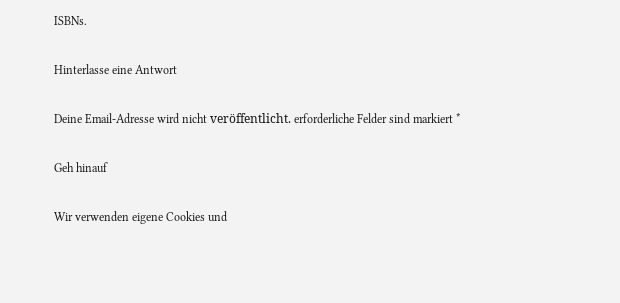ISBNs.

Hinterlasse eine Antwort

Deine Email-Adresse wird nicht veröffentlicht. erforderliche Felder sind markiert *

Geh hinauf

Wir verwenden eigene Cookies und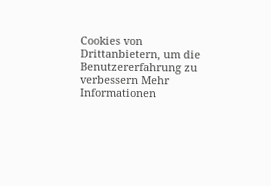Cookies von Drittanbietern, um die Benutzererfahrung zu verbessern Mehr Informationen